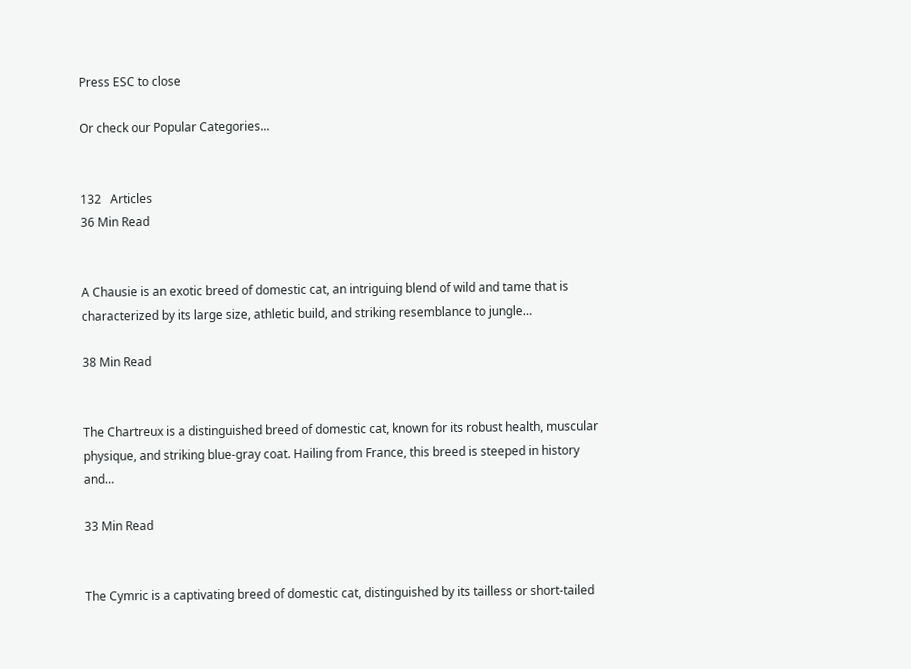Press ESC to close

Or check our Popular Categories...


132   Articles
36 Min Read


A Chausie is an exotic breed of domestic cat, an intriguing blend of wild and tame that is characterized by its large size, athletic build, and striking resemblance to jungle…

38 Min Read


The Chartreux is a distinguished breed of domestic cat, known for its robust health, muscular physique, and striking blue-gray coat. Hailing from France, this breed is steeped in history and…

33 Min Read


The Cymric is a captivating breed of domestic cat, distinguished by its tailless or short-tailed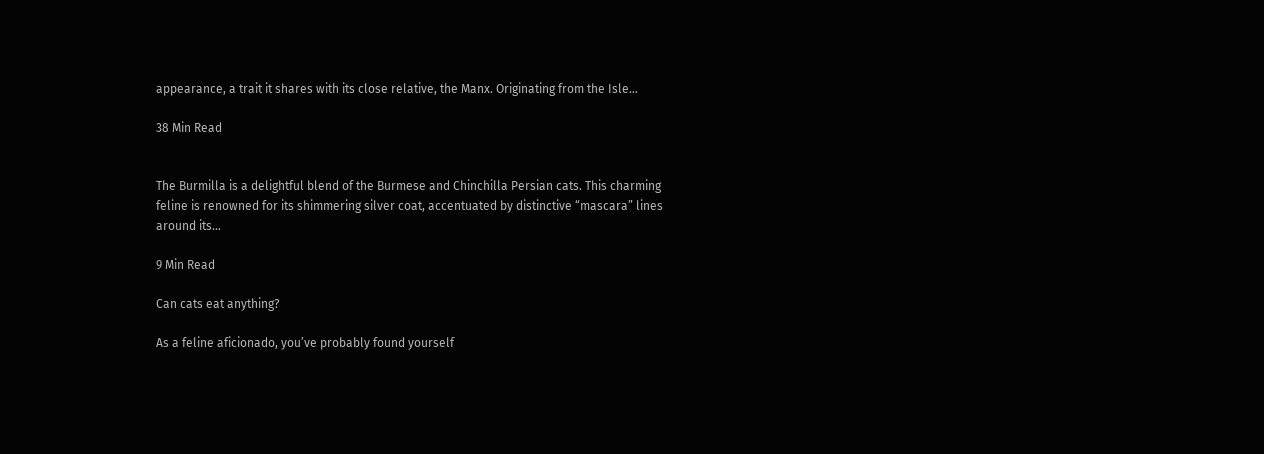appearance, a trait it shares with its close relative, the Manx. Originating from the Isle…

38 Min Read


The Burmilla is a delightful blend of the Burmese and Chinchilla Persian cats. This charming feline is renowned for its shimmering silver coat, accentuated by distinctive “mascara” lines around its…

9 Min Read

Can cats eat anything?

As a feline aficionado, you’ve probably found yourself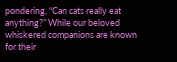pondering, “Can cats really eat anything?” While our beloved whiskered companions are known for their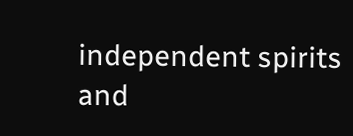independent spirits and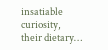insatiable curiosity, their dietary…